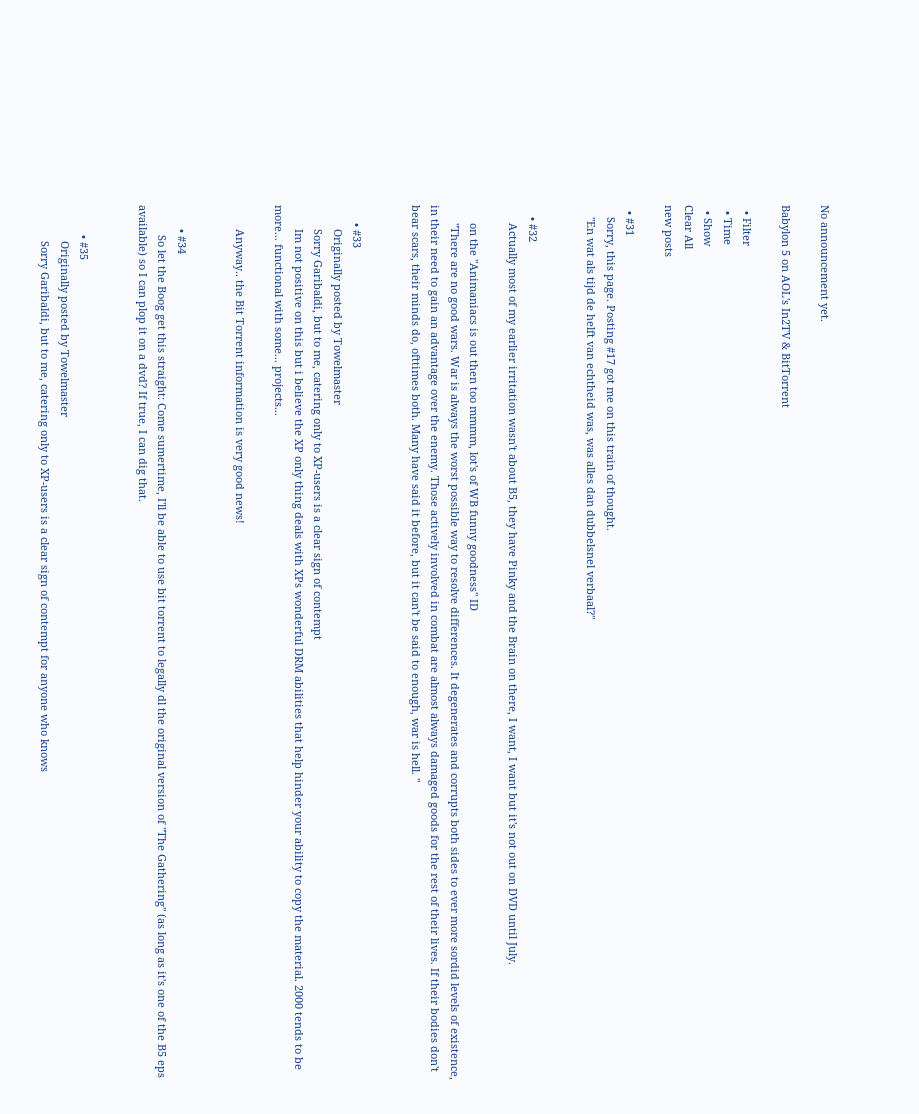No announcement yet.

Babylon 5 on AOL's In2TV & BitTorrent

  • Filter
  • Time
  • Show
Clear All
new posts

  • #31
    Sorry, this page. Posting #17 got me on this train of thought.
    "En wat als tijd de helft van echtheid was, was alles dan dubbelsnel verbaal?"


    • #32
      Actually most of my earlier irritation wasn't about B5, they have Pinky and the Brain on there, I want, I want but it's not out on DVD until July.

      on the "Animaniacs is out then too mmmm, lot's of WB funny goodness" ID
      "There are no good wars. War is always the worst possible way to resolve differences. It degenerates and corrupts both sides to ever more sordid levels of existence, in their need to gain an advantage over the enemy. Those actively involved in combat are almost always damaged goods for the rest of their lives. If their bodies don't bear scars, their minds do, ofttimes both. Many have said it before, but it can't be said to enough, war is hell. "


      • #33
        Originally posted by Towelmaster
        Sorry Garibaldi, but to me, catering only to XP-users is a clear sign of contempt
        Im not positive on this but i believe the XP only thing deals with XPs wonderful DRM abilities that help hinder your ability to copy the material. 2000 tends to be more... functional with some... projects...

        Anyway.. the Bit Torrent information is very good news!


        • #34
          So let the Boog get this straight: Come sumertime, I'll be able to use bit torrent to legally dl the original version of "The Gathering" (as long as it's one of the B5 eps available) so I can plop it on a dvd? If true, I can dig that.


          • #35
            Originally posted by Towelmaster
            Sorry Garibaldi, but to me, catering only to XP-users is a clear sign of contempt for anyone who knows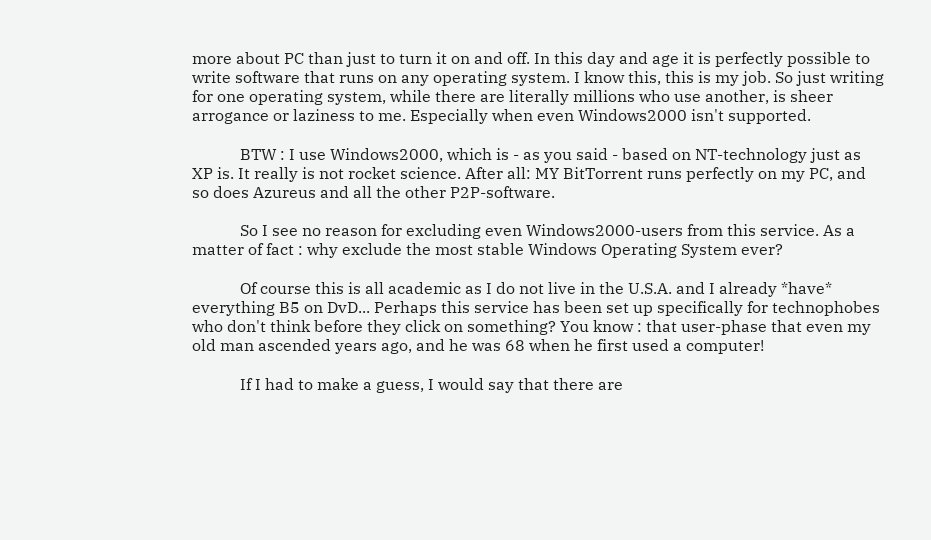more about PC than just to turn it on and off. In this day and age it is perfectly possible to write software that runs on any operating system. I know this, this is my job. So just writing for one operating system, while there are literally millions who use another, is sheer arrogance or laziness to me. Especially when even Windows2000 isn't supported.

            BTW : I use Windows2000, which is - as you said - based on NT-technology just as XP is. It really is not rocket science. After all: MY BitTorrent runs perfectly on my PC, and so does Azureus and all the other P2P-software.

            So I see no reason for excluding even Windows2000-users from this service. As a matter of fact : why exclude the most stable Windows Operating System ever?

            Of course this is all academic as I do not live in the U.S.A. and I already *have* everything B5 on DvD... Perhaps this service has been set up specifically for technophobes who don't think before they click on something? You know : that user-phase that even my old man ascended years ago, and he was 68 when he first used a computer!

            If I had to make a guess, I would say that there are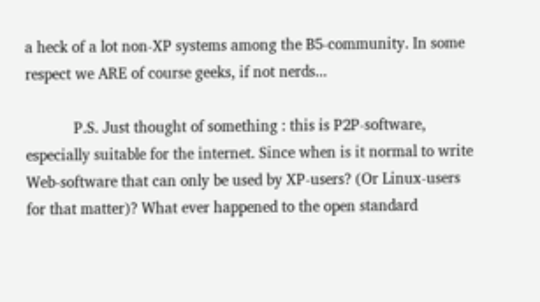a heck of a lot non-XP systems among the B5-community. In some respect we ARE of course geeks, if not nerds...

            P.S. Just thought of something : this is P2P-software, especially suitable for the internet. Since when is it normal to write Web-software that can only be used by XP-users? (Or Linux-users for that matter)? What ever happened to the open standard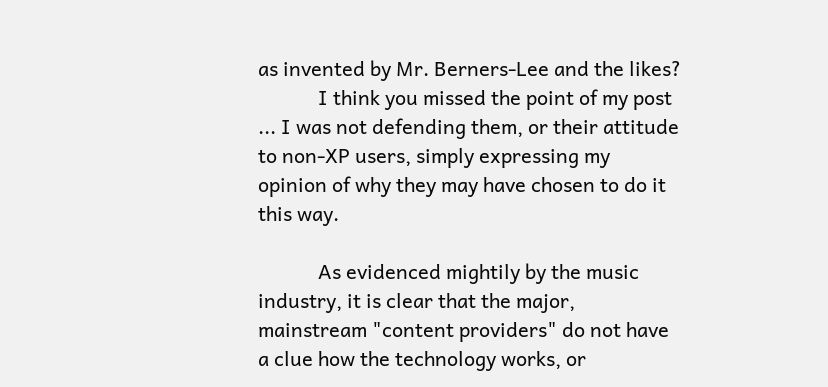as invented by Mr. Berners-Lee and the likes?
            I think you missed the point of my post ... I was not defending them, or their attitude to non-XP users, simply expressing my opinion of why they may have chosen to do it this way.

            As evidenced mightily by the music industry, it is clear that the major, mainstream "content providers" do not have a clue how the technology works, or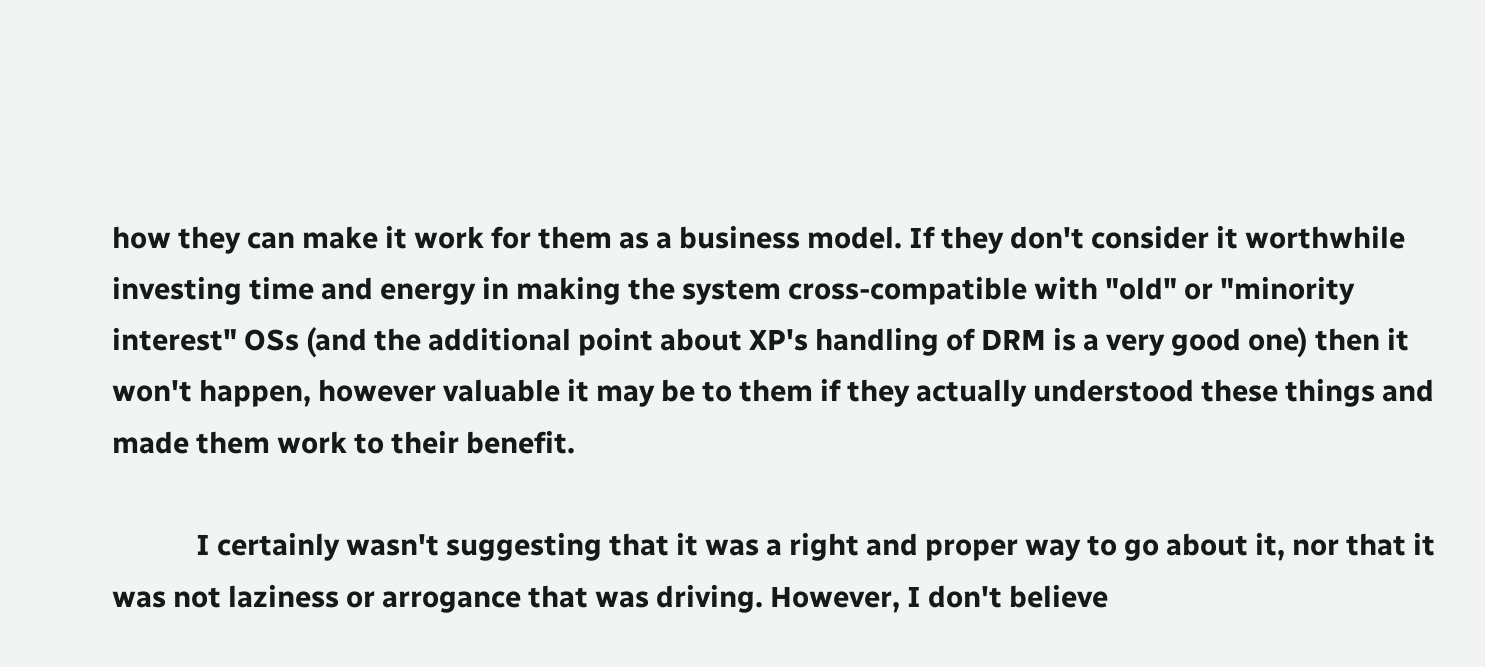how they can make it work for them as a business model. If they don't consider it worthwhile investing time and energy in making the system cross-compatible with "old" or "minority interest" OSs (and the additional point about XP's handling of DRM is a very good one) then it won't happen, however valuable it may be to them if they actually understood these things and made them work to their benefit.

            I certainly wasn't suggesting that it was a right and proper way to go about it, nor that it was not laziness or arrogance that was driving. However, I don't believe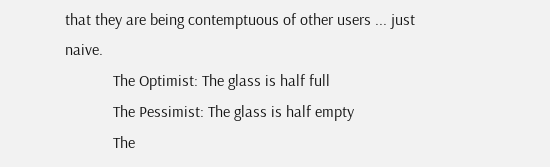that they are being contemptuous of other users ... just naive.
            The Optimist: The glass is half full
            The Pessimist: The glass is half empty
            The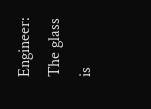Engineer: The glass is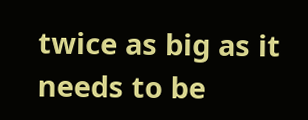twice as big as it needs to be